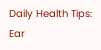Daily Health Tips: Ear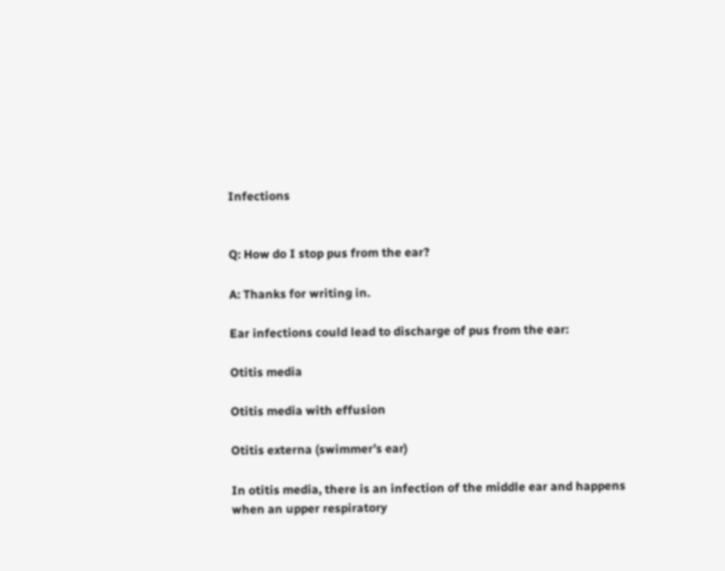Infections


Q: How do I stop pus from the ear?

A: Thanks for writing in.

Ear infections could lead to discharge of pus from the ear:

Otitis media

Otitis media with effusion

Otitis externa (swimmer’s ear)

In otitis media, there is an infection of the middle ear and happens when an upper respiratory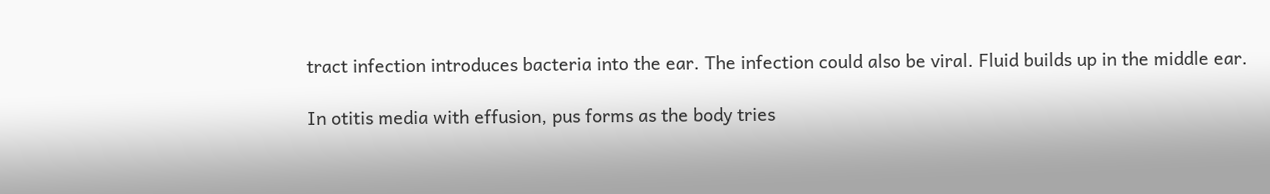tract infection introduces bacteria into the ear. The infection could also be viral. Fluid builds up in the middle ear.

In otitis media with effusion, pus forms as the body tries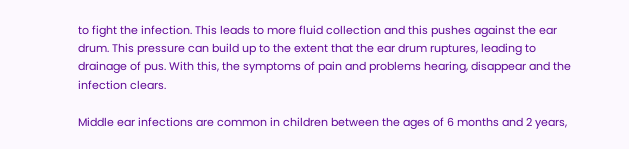to fight the infection. This leads to more fluid collection and this pushes against the ear drum. This pressure can build up to the extent that the ear drum ruptures, leading to drainage of pus. With this, the symptoms of pain and problems hearing, disappear and the infection clears.

Middle ear infections are common in children between the ages of 6 months and 2 years,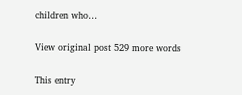children who…

View original post 529 more words

This entry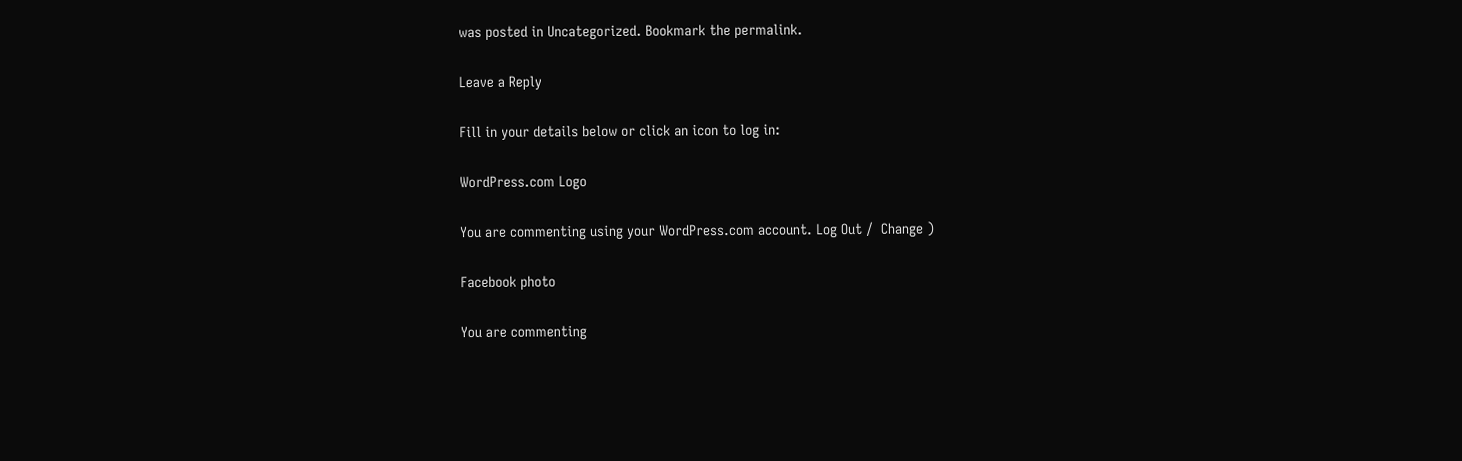was posted in Uncategorized. Bookmark the permalink.

Leave a Reply

Fill in your details below or click an icon to log in:

WordPress.com Logo

You are commenting using your WordPress.com account. Log Out /  Change )

Facebook photo

You are commenting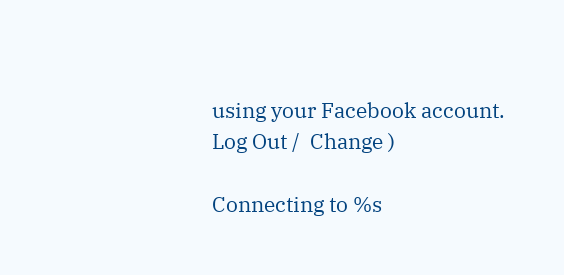using your Facebook account. Log Out /  Change )

Connecting to %s